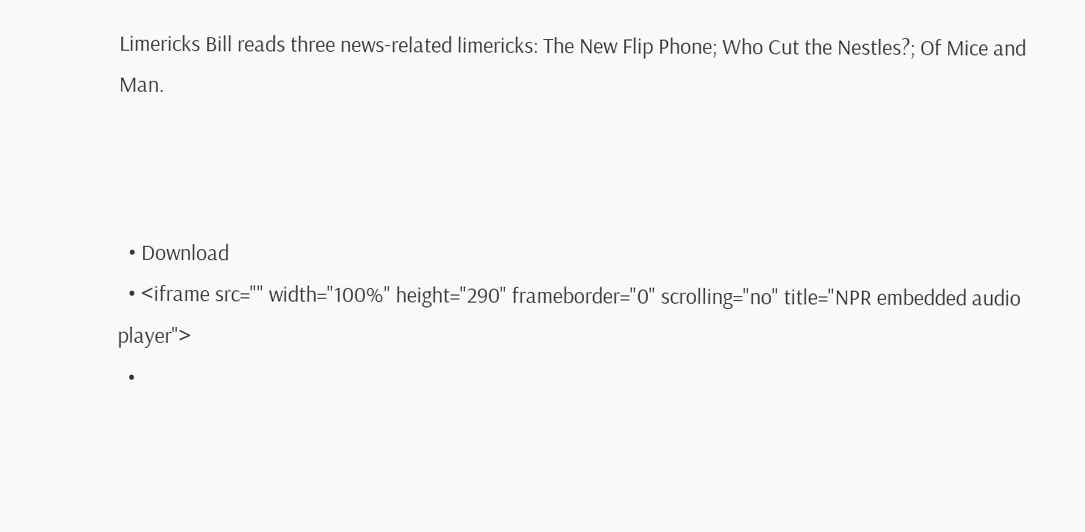Limericks Bill reads three news-related limericks: The New Flip Phone; Who Cut the Nestles?; Of Mice and Man.



  • Download
  • <iframe src="" width="100%" height="290" frameborder="0" scrolling="no" title="NPR embedded audio player">
  •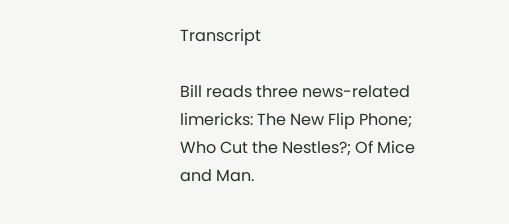Transcript

Bill reads three news-related limericks: The New Flip Phone; Who Cut the Nestles?; Of Mice and Man.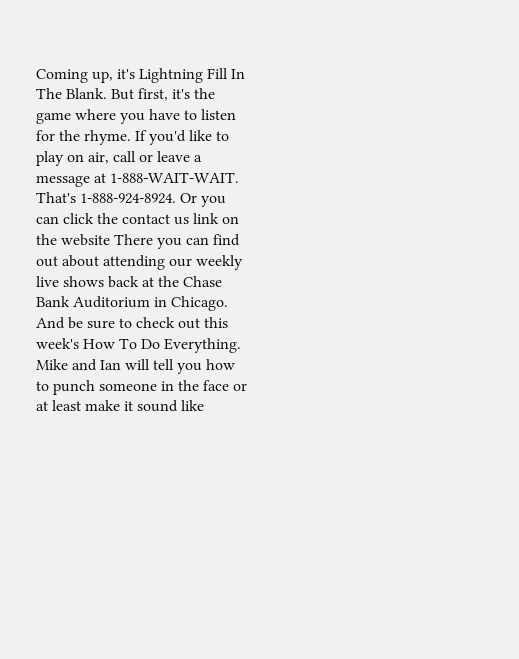Coming up, it's Lightning Fill In The Blank. But first, it's the game where you have to listen for the rhyme. If you'd like to play on air, call or leave a message at 1-888-WAIT-WAIT. That's 1-888-924-8924. Or you can click the contact us link on the website There you can find out about attending our weekly live shows back at the Chase Bank Auditorium in Chicago. And be sure to check out this week's How To Do Everything. Mike and Ian will tell you how to punch someone in the face or at least make it sound like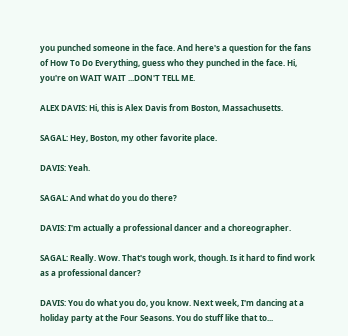you punched someone in the face. And here's a question for the fans of How To Do Everything, guess who they punched in the face. Hi, you're on WAIT WAIT ...DON'T TELL ME.

ALEX DAVIS: Hi, this is Alex Davis from Boston, Massachusetts.

SAGAL: Hey, Boston, my other favorite place.

DAVIS: Yeah.

SAGAL: And what do you do there?

DAVIS: I'm actually a professional dancer and a choreographer.

SAGAL: Really. Wow. That's tough work, though. Is it hard to find work as a professional dancer?

DAVIS: You do what you do, you know. Next week, I'm dancing at a holiday party at the Four Seasons. You do stuff like that to...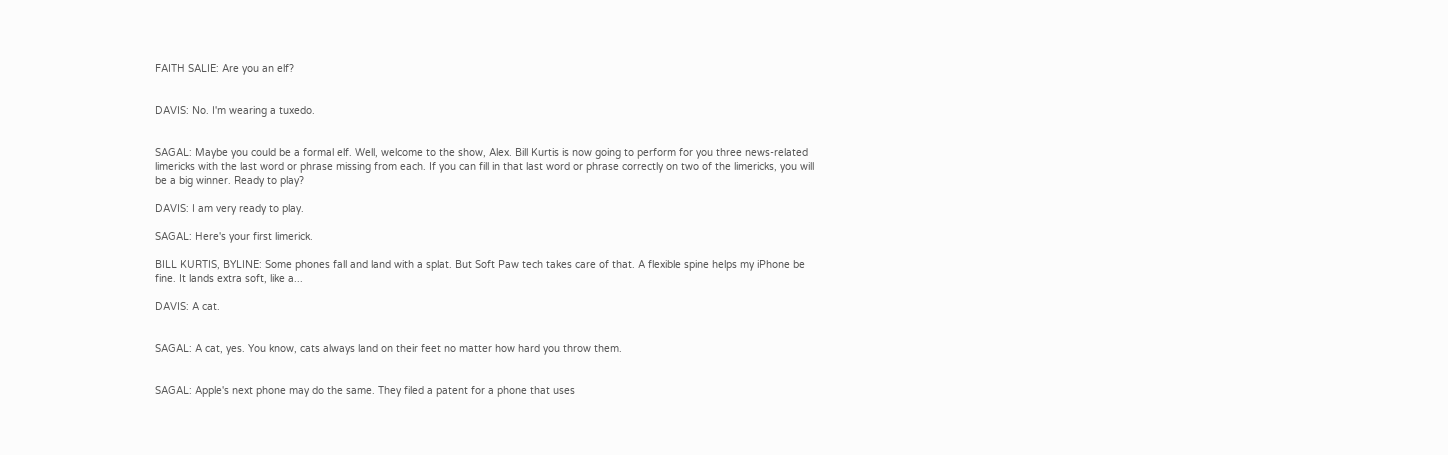FAITH SALIE: Are you an elf?


DAVIS: No. I'm wearing a tuxedo.


SAGAL: Maybe you could be a formal elf. Well, welcome to the show, Alex. Bill Kurtis is now going to perform for you three news-related limericks with the last word or phrase missing from each. If you can fill in that last word or phrase correctly on two of the limericks, you will be a big winner. Ready to play?

DAVIS: I am very ready to play.

SAGAL: Here's your first limerick.

BILL KURTIS, BYLINE: Some phones fall and land with a splat. But Soft Paw tech takes care of that. A flexible spine helps my iPhone be fine. It lands extra soft, like a...

DAVIS: A cat.


SAGAL: A cat, yes. You know, cats always land on their feet no matter how hard you throw them.


SAGAL: Apple's next phone may do the same. They filed a patent for a phone that uses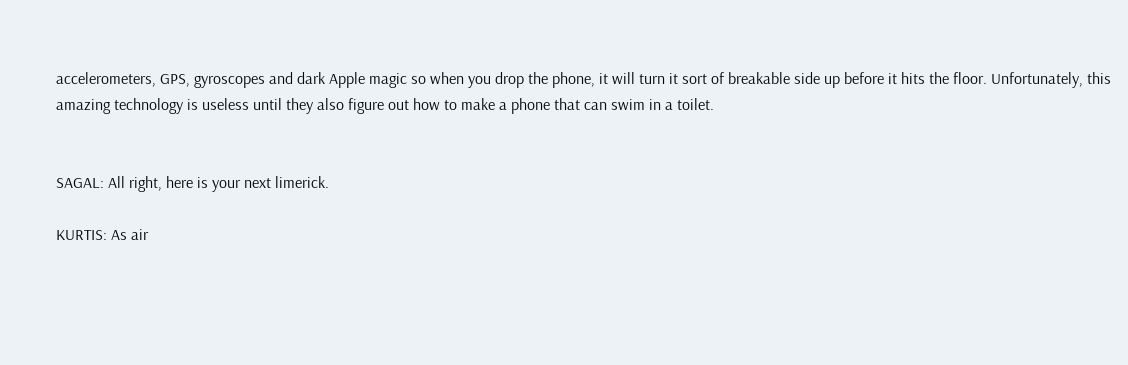accelerometers, GPS, gyroscopes and dark Apple magic so when you drop the phone, it will turn it sort of breakable side up before it hits the floor. Unfortunately, this amazing technology is useless until they also figure out how to make a phone that can swim in a toilet.


SAGAL: All right, here is your next limerick.

KURTIS: As air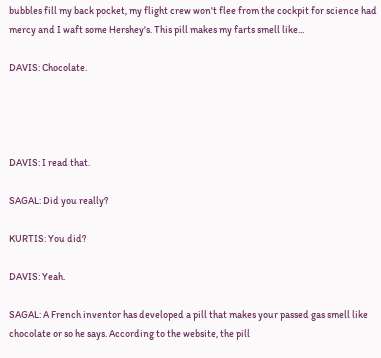bubbles fill my back pocket, my flight crew won't flee from the cockpit for science had mercy and I waft some Hershey's. This pill makes my farts smell like...

DAVIS: Chocolate.




DAVIS: I read that.

SAGAL: Did you really?

KURTIS: You did?

DAVIS: Yeah.

SAGAL: A French inventor has developed a pill that makes your passed gas smell like chocolate or so he says. According to the website, the pill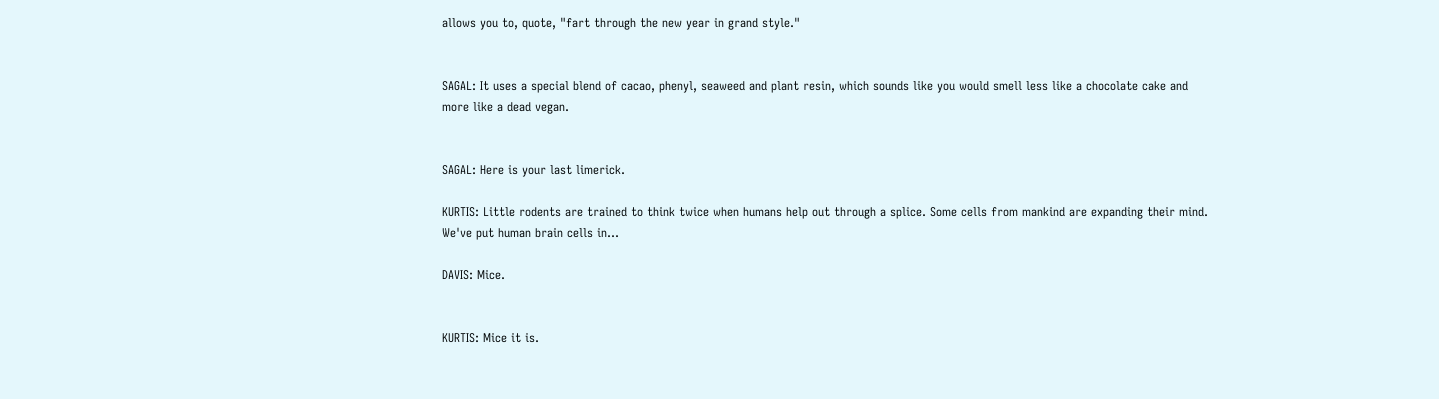allows you to, quote, "fart through the new year in grand style."


SAGAL: It uses a special blend of cacao, phenyl, seaweed and plant resin, which sounds like you would smell less like a chocolate cake and more like a dead vegan.


SAGAL: Here is your last limerick.

KURTIS: Little rodents are trained to think twice when humans help out through a splice. Some cells from mankind are expanding their mind. We've put human brain cells in...

DAVIS: Mice.


KURTIS: Mice it is.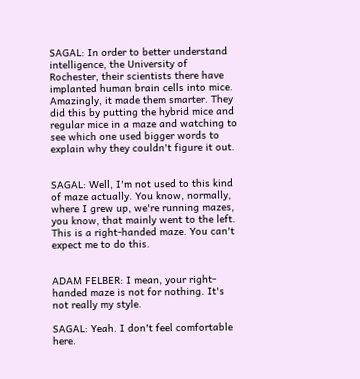SAGAL: In order to better understand intelligence, the University of Rochester, their scientists there have implanted human brain cells into mice. Amazingly, it made them smarter. They did this by putting the hybrid mice and regular mice in a maze and watching to see which one used bigger words to explain why they couldn't figure it out.


SAGAL: Well, I'm not used to this kind of maze actually. You know, normally, where I grew up, we're running mazes, you know, that mainly went to the left. This is a right-handed maze. You can't expect me to do this.


ADAM FELBER: I mean, your right-handed maze is not for nothing. It's not really my style.

SAGAL: Yeah. I don't feel comfortable here.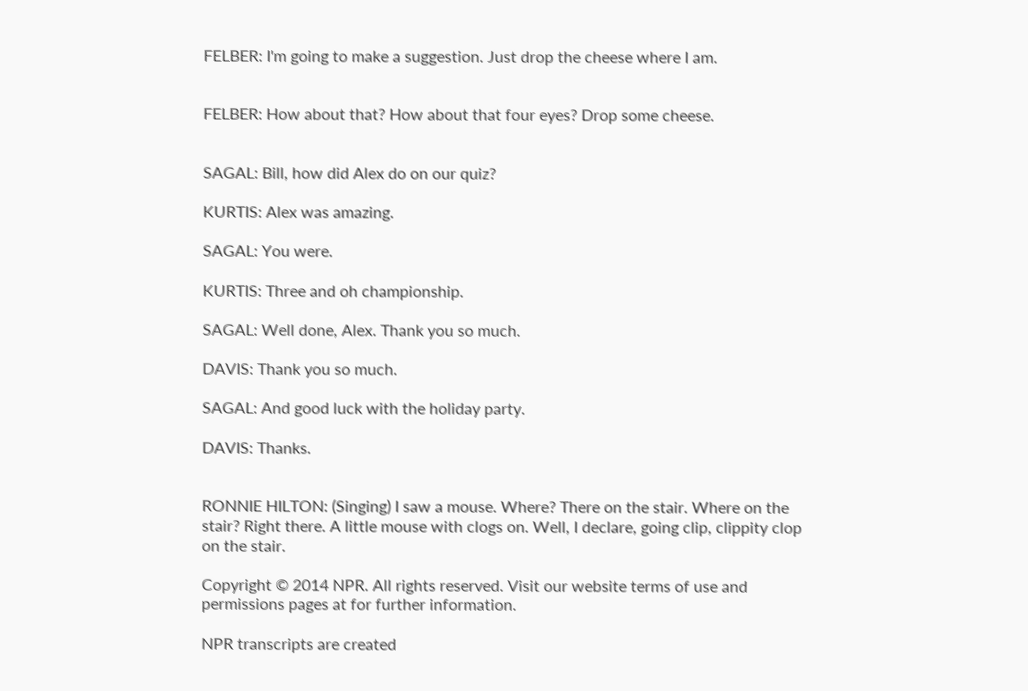FELBER: I'm going to make a suggestion. Just drop the cheese where I am.


FELBER: How about that? How about that four eyes? Drop some cheese.


SAGAL: Bill, how did Alex do on our quiz?

KURTIS: Alex was amazing.

SAGAL: You were.

KURTIS: Three and oh championship.

SAGAL: Well done, Alex. Thank you so much.

DAVIS: Thank you so much.

SAGAL: And good luck with the holiday party.

DAVIS: Thanks.


RONNIE HILTON: (Singing) I saw a mouse. Where? There on the stair. Where on the stair? Right there. A little mouse with clogs on. Well, I declare, going clip, clippity clop on the stair.

Copyright © 2014 NPR. All rights reserved. Visit our website terms of use and permissions pages at for further information.

NPR transcripts are created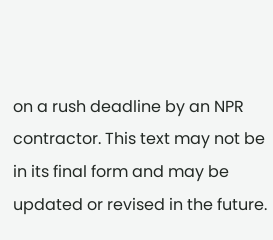on a rush deadline by an NPR contractor. This text may not be in its final form and may be updated or revised in the future.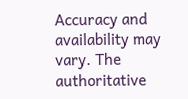Accuracy and availability may vary. The authoritative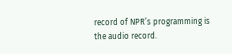record of NPR’s programming is the audio record.